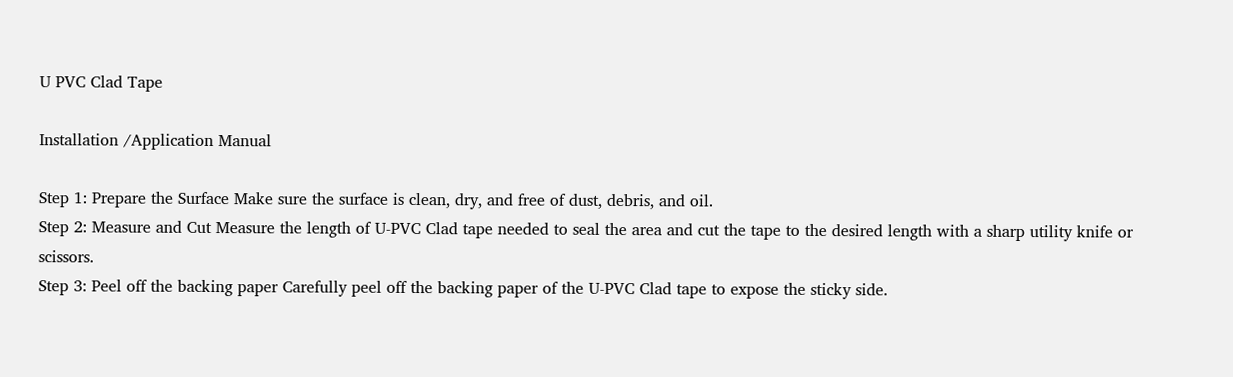U PVC Clad Tape

Installation /Application Manual

Step 1: Prepare the Surface Make sure the surface is clean, dry, and free of dust, debris, and oil.
Step 2: Measure and Cut Measure the length of U-PVC Clad tape needed to seal the area and cut the tape to the desired length with a sharp utility knife or scissors.
Step 3: Peel off the backing paper Carefully peel off the backing paper of the U-PVC Clad tape to expose the sticky side.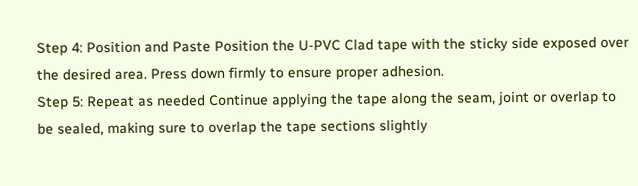Step 4: Position and Paste Position the U-PVC Clad tape with the sticky side exposed over the desired area. Press down firmly to ensure proper adhesion.
Step 5: Repeat as needed Continue applying the tape along the seam, joint or overlap to be sealed, making sure to overlap the tape sections slightly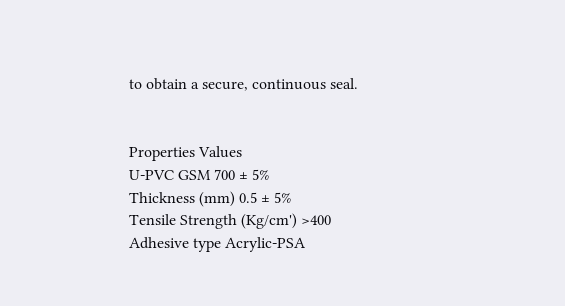to obtain a secure, continuous seal.


Properties Values
U-PVC GSM 700 ± 5%
Thickness (mm) 0.5 ± 5%
Tensile Strength (Kg/cm') >400
Adhesive type Acrylic-PSA